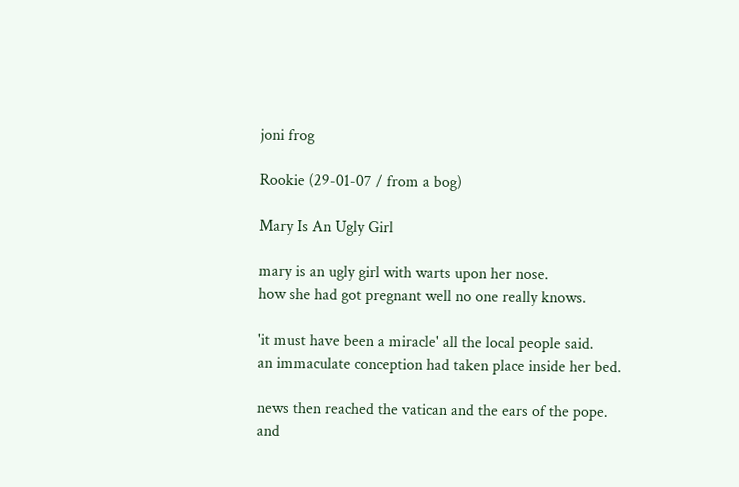joni frog

Rookie (29-01-07 / from a bog)

Mary Is An Ugly Girl

mary is an ugly girl with warts upon her nose.
how she had got pregnant well no one really knows.

'it must have been a miracle' all the local people said.
an immaculate conception had taken place inside her bed.

news then reached the vatican and the ears of the pope.
and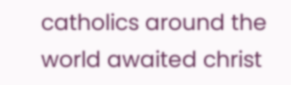catholics around the world awaited christ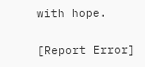with hope.

[Report Error]